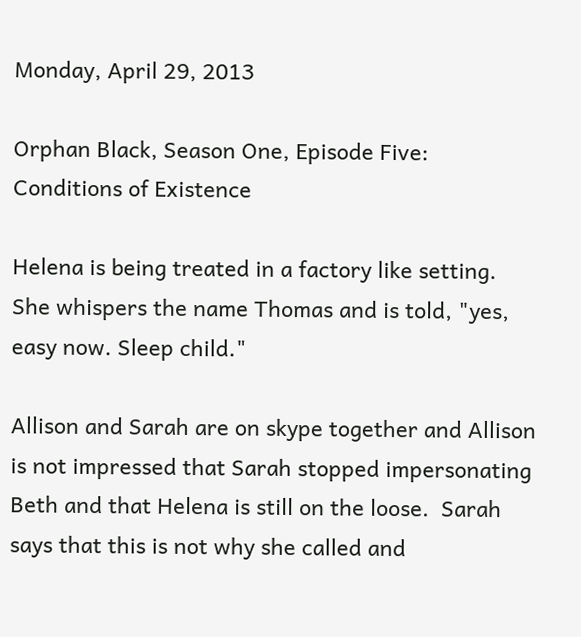Monday, April 29, 2013

Orphan Black, Season One, Episode Five: Conditions of Existence

Helena is being treated in a factory like setting. She whispers the name Thomas and is told, "yes, easy now. Sleep child."

Allison and Sarah are on skype together and Allison is not impressed that Sarah stopped impersonating Beth and that Helena is still on the loose.  Sarah says that this is not why she called and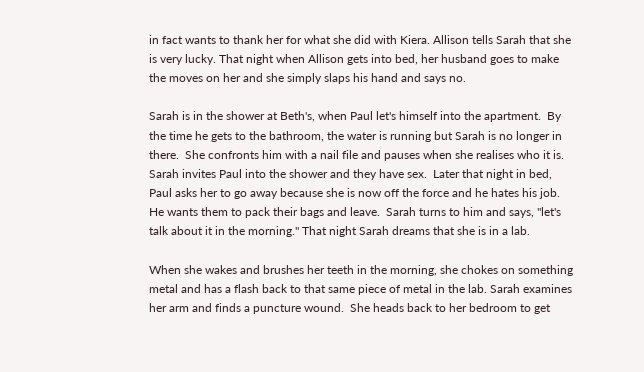in fact wants to thank her for what she did with Kiera. Allison tells Sarah that she is very lucky. That night when Allison gets into bed, her husband goes to make the moves on her and she simply slaps his hand and says no.

Sarah is in the shower at Beth's, when Paul let's himself into the apartment.  By the time he gets to the bathroom, the water is running but Sarah is no longer in there.  She confronts him with a nail file and pauses when she realises who it is.  Sarah invites Paul into the shower and they have sex.  Later that night in bed, Paul asks her to go away because she is now off the force and he hates his job.  He wants them to pack their bags and leave.  Sarah turns to him and says, "let's talk about it in the morning." That night Sarah dreams that she is in a lab.

When she wakes and brushes her teeth in the morning, she chokes on something metal and has a flash back to that same piece of metal in the lab. Sarah examines her arm and finds a puncture wound.  She heads back to her bedroom to get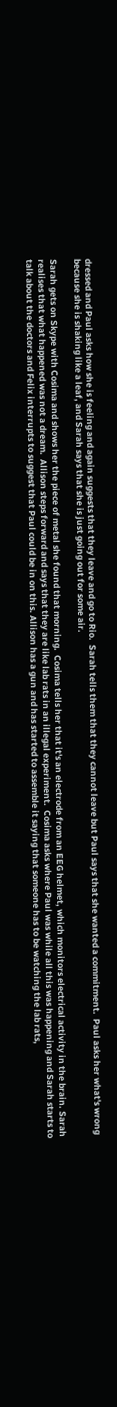dressed and Paul asks how she is feeling and again suggests that they leave and go to Rio.  Sarah tells them that they cannot leave but Paul says that she wanted a commitment.  Paul asks her what's wrong because she is shaking like a leaf, and Sarah says that she is just going out for some air.

Sarah gets on Skype with Cosima and shows her the piece of metal she found that morning.  Cosima tells her that it's an electrode from an EEG helmet, which monitors electrical activity in the brain. Sarah realises that what happened was not a dream.  Allison steps forward and says that they are like lab rats in an illegal experiment.  Cosima asks where Paul was while all this was happening and Sarah starts to talk about the doctors and Felix interrupts to suggest that Paul could be in on this. Allison has a gun and has started to assemble it saying that someone has to be watching the lab rats,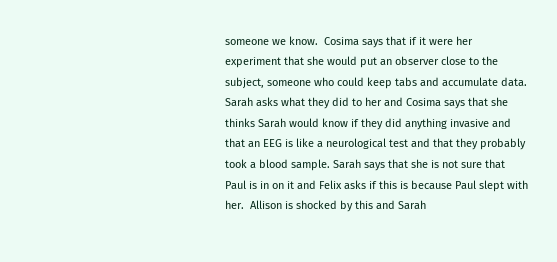someone we know.  Cosima says that if it were her experiment that she would put an observer close to the subject, someone who could keep tabs and accumulate data. Sarah asks what they did to her and Cosima says that she thinks Sarah would know if they did anything invasive and that an EEG is like a neurological test and that they probably took a blood sample. Sarah says that she is not sure that Paul is in on it and Felix asks if this is because Paul slept with her.  Allison is shocked by this and Sarah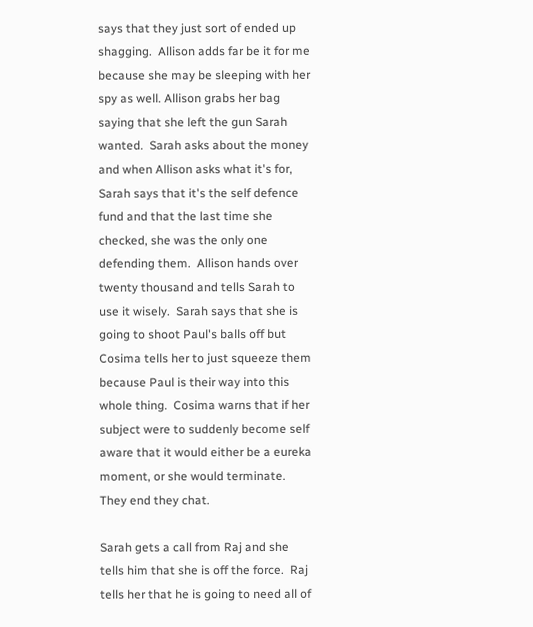says that they just sort of ended up shagging.  Allison adds far be it for me because she may be sleeping with her spy as well. Allison grabs her bag saying that she left the gun Sarah wanted.  Sarah asks about the money and when Allison asks what it's for, Sarah says that it's the self defence fund and that the last time she checked, she was the only one defending them.  Allison hands over twenty thousand and tells Sarah to use it wisely.  Sarah says that she is going to shoot Paul's balls off but Cosima tells her to just squeeze them because Paul is their way into this whole thing.  Cosima warns that if her subject were to suddenly become self aware that it would either be a eureka moment, or she would terminate. They end they chat.

Sarah gets a call from Raj and she tells him that she is off the force.  Raj tells her that he is going to need all of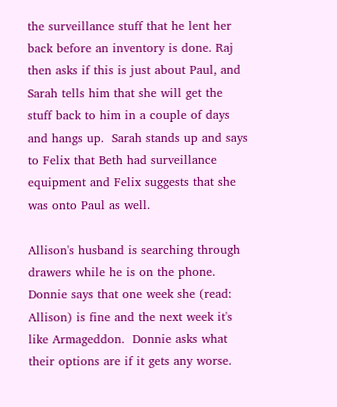the surveillance stuff that he lent her back before an inventory is done. Raj then asks if this is just about Paul, and Sarah tells him that she will get the stuff back to him in a couple of days and hangs up.  Sarah stands up and says to Felix that Beth had surveillance equipment and Felix suggests that she was onto Paul as well.

Allison's husband is searching through drawers while he is on the phone.  Donnie says that one week she (read: Allison) is fine and the next week it's like Armageddon.  Donnie asks what their options are if it gets any worse.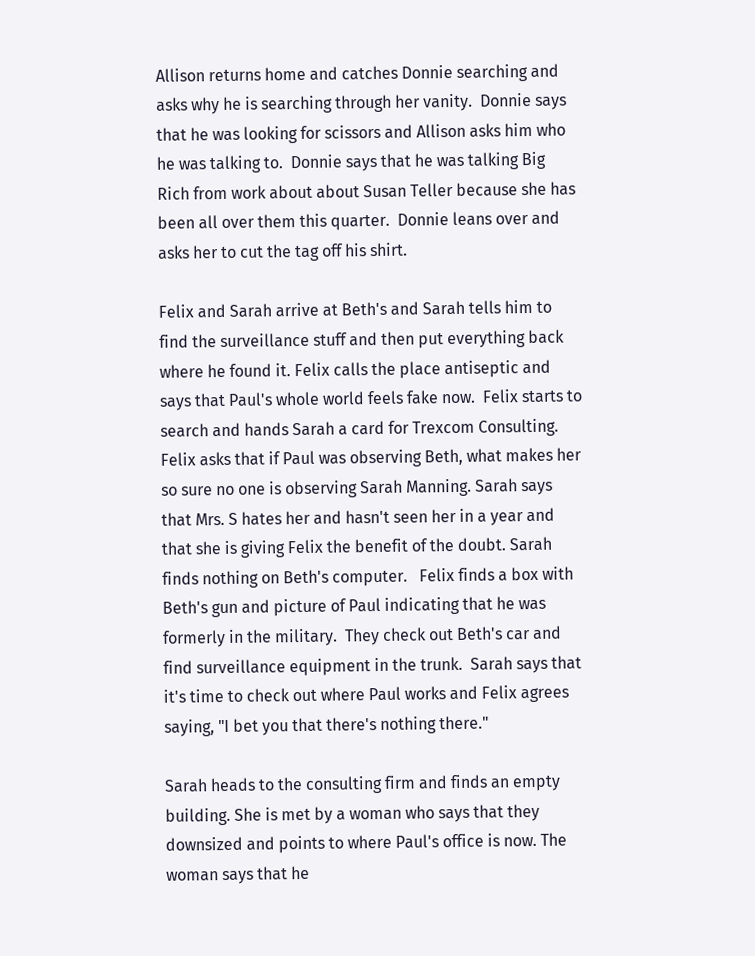Allison returns home and catches Donnie searching and asks why he is searching through her vanity.  Donnie says that he was looking for scissors and Allison asks him who he was talking to.  Donnie says that he was talking Big Rich from work about about Susan Teller because she has been all over them this quarter.  Donnie leans over and asks her to cut the tag off his shirt.

Felix and Sarah arrive at Beth's and Sarah tells him to find the surveillance stuff and then put everything back where he found it. Felix calls the place antiseptic and says that Paul's whole world feels fake now.  Felix starts to search and hands Sarah a card for Trexcom Consulting. Felix asks that if Paul was observing Beth, what makes her so sure no one is observing Sarah Manning. Sarah says that Mrs. S hates her and hasn't seen her in a year and that she is giving Felix the benefit of the doubt. Sarah finds nothing on Beth's computer.   Felix finds a box with Beth's gun and picture of Paul indicating that he was formerly in the military.  They check out Beth's car and find surveillance equipment in the trunk.  Sarah says that it's time to check out where Paul works and Felix agrees saying, "I bet you that there's nothing there."

Sarah heads to the consulting firm and finds an empty building. She is met by a woman who says that they downsized and points to where Paul's office is now. The woman says that he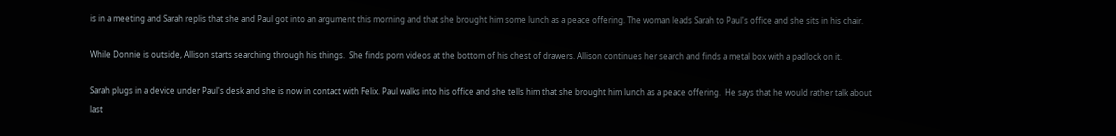is in a meeting and Sarah replis that she and Paul got into an argument this morning and that she brought him some lunch as a peace offering. The woman leads Sarah to Paul's office and she sits in his chair.

While Donnie is outside, Allison starts searching through his things.  She finds porn videos at the bottom of his chest of drawers. Allison continues her search and finds a metal box with a padlock on it.

Sarah plugs in a device under Paul's desk and she is now in contact with Felix. Paul walks into his office and she tells him that she brought him lunch as a peace offering.  He says that he would rather talk about last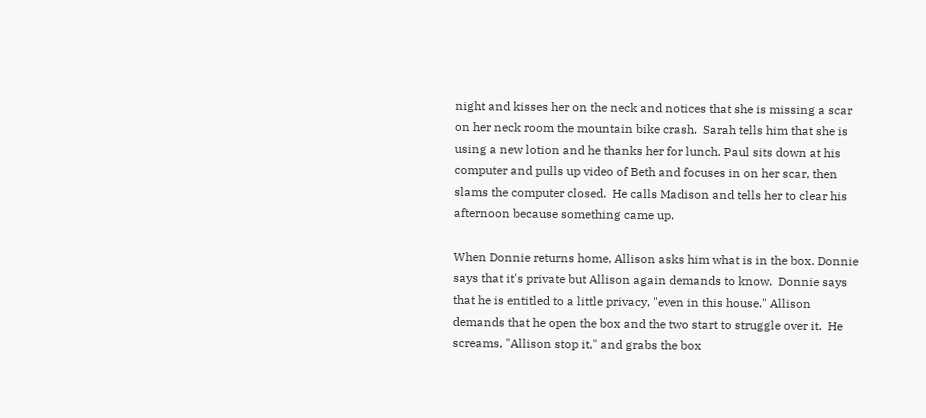night and kisses her on the neck and notices that she is missing a scar on her neck room the mountain bike crash.  Sarah tells him that she is using a new lotion and he thanks her for lunch. Paul sits down at his computer and pulls up video of Beth and focuses in on her scar, then slams the computer closed.  He calls Madison and tells her to clear his afternoon because something came up.

When Donnie returns home, Allison asks him what is in the box. Donnie says that it's private but Allison again demands to know.  Donnie says that he is entitled to a little privacy, "even in this house." Allison demands that he open the box and the two start to struggle over it.  He screams, "Allison stop it," and grabs the box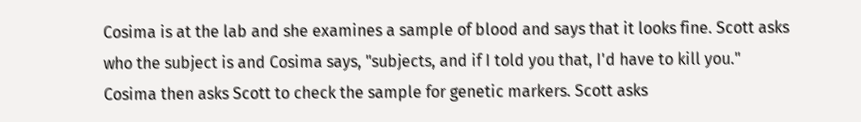Cosima is at the lab and she examines a sample of blood and says that it looks fine. Scott asks who the subject is and Cosima says, "subjects, and if I told you that, I'd have to kill you."  Cosima then asks Scott to check the sample for genetic markers. Scott asks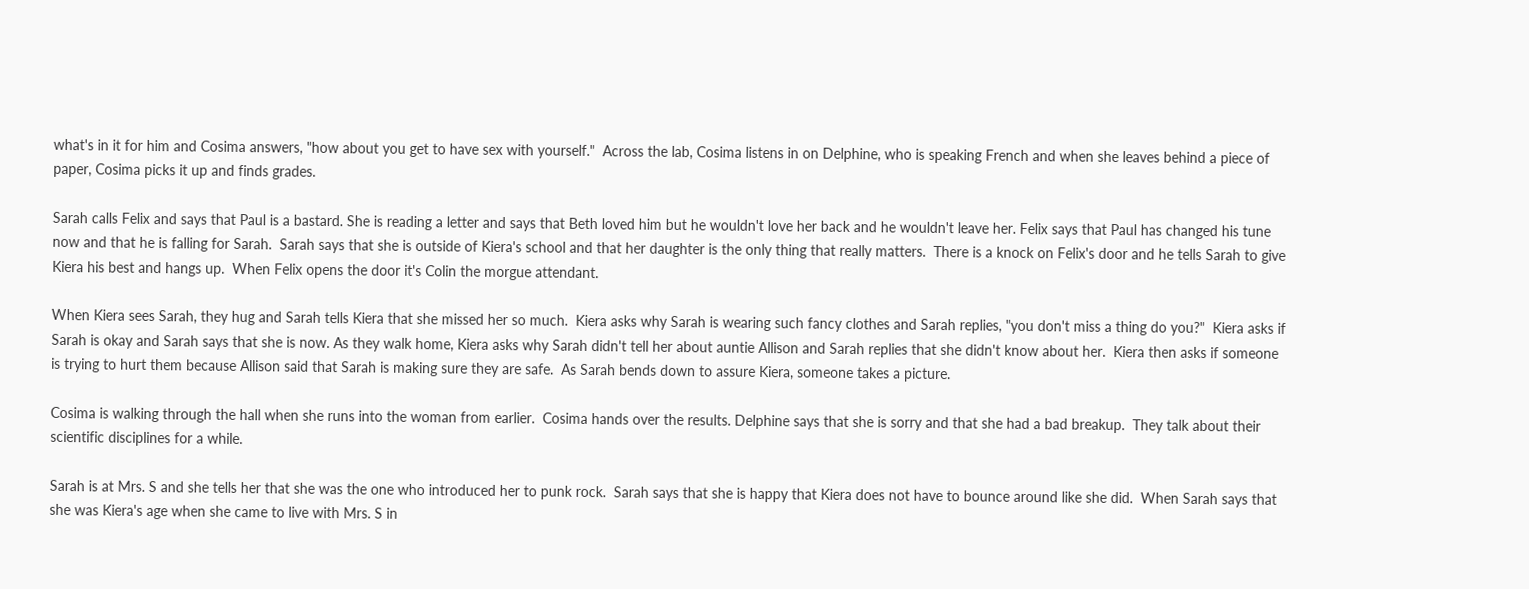what's in it for him and Cosima answers, "how about you get to have sex with yourself."  Across the lab, Cosima listens in on Delphine, who is speaking French and when she leaves behind a piece of paper, Cosima picks it up and finds grades.

Sarah calls Felix and says that Paul is a bastard. She is reading a letter and says that Beth loved him but he wouldn't love her back and he wouldn't leave her. Felix says that Paul has changed his tune now and that he is falling for Sarah.  Sarah says that she is outside of Kiera's school and that her daughter is the only thing that really matters.  There is a knock on Felix's door and he tells Sarah to give Kiera his best and hangs up.  When Felix opens the door it's Colin the morgue attendant.

When Kiera sees Sarah, they hug and Sarah tells Kiera that she missed her so much.  Kiera asks why Sarah is wearing such fancy clothes and Sarah replies, "you don't miss a thing do you?"  Kiera asks if Sarah is okay and Sarah says that she is now. As they walk home, Kiera asks why Sarah didn't tell her about auntie Allison and Sarah replies that she didn't know about her.  Kiera then asks if someone is trying to hurt them because Allison said that Sarah is making sure they are safe.  As Sarah bends down to assure Kiera, someone takes a picture.

Cosima is walking through the hall when she runs into the woman from earlier.  Cosima hands over the results. Delphine says that she is sorry and that she had a bad breakup.  They talk about their scientific disciplines for a while.

Sarah is at Mrs. S and she tells her that she was the one who introduced her to punk rock.  Sarah says that she is happy that Kiera does not have to bounce around like she did.  When Sarah says that she was Kiera's age when she came to live with Mrs. S in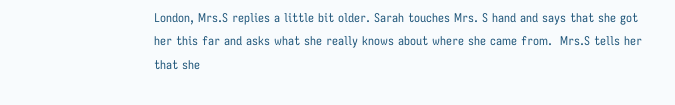London, Mrs.S replies a little bit older. Sarah touches Mrs. S hand and says that she got her this far and asks what she really knows about where she came from.  Mrs.S tells her that she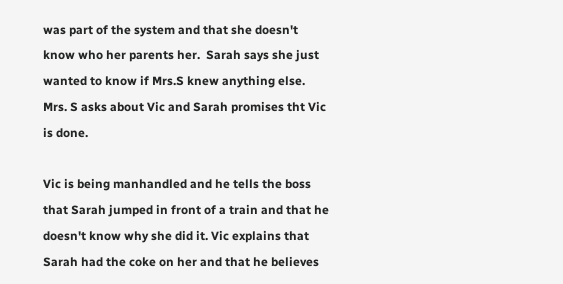was part of the system and that she doesn't know who her parents her.  Sarah says she just wanted to know if Mrs.S knew anything else.  Mrs. S asks about Vic and Sarah promises tht Vic is done.

Vic is being manhandled and he tells the boss that Sarah jumped in front of a train and that he doesn't know why she did it. Vic explains that Sarah had the coke on her and that he believes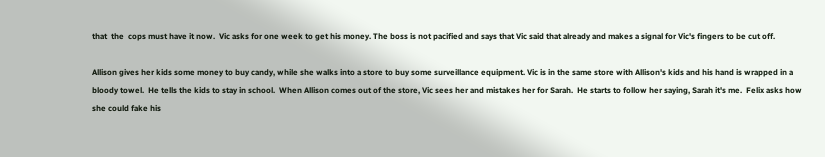that  the  cops must have it now.  Vic asks for one week to get his money. The boss is not pacified and says that Vic said that already and makes a signal for Vic's fingers to be cut off.

Allison gives her kids some money to buy candy, while she walks into a store to buy some surveillance equipment. Vic is in the same store with Allison's kids and his hand is wrapped in a bloody towel.  He tells the kids to stay in school.  When Allison comes out of the store, Vic sees her and mistakes her for Sarah.  He starts to follow her saying, Sarah it's me.  Felix asks how she could fake his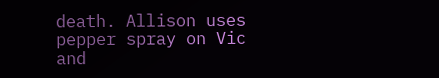death. Allison uses pepper spray on Vic and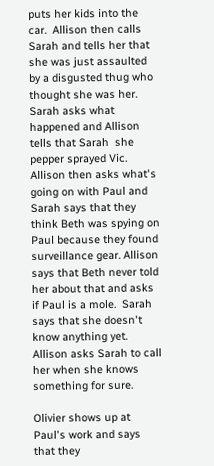puts her kids into the car.  Allison then calls Sarah and tells her that she was just assaulted by a disgusted thug who thought she was her.  Sarah asks what happened and Allison tells that Sarah  she pepper sprayed Vic.  Allison then asks what's going on with Paul and Sarah says that they think Beth was spying on Paul because they found surveillance gear. Allison says that Beth never told her about that and asks if Paul is a mole.  Sarah says that she doesn't know anything yet.  Allison asks Sarah to call her when she knows something for sure.

Olivier shows up at Paul's work and says that they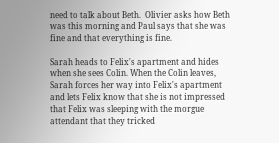need to talk about Beth.  Olivier asks how Beth was this morning and Paul says that she was fine and that everything is fine.

Sarah heads to Felix's apartment and hides when she sees Colin. When the Colin leaves, Sarah forces her way into Felix's apartment and lets Felix know that she is not impressed that Felix was sleeping with the morgue attendant that they tricked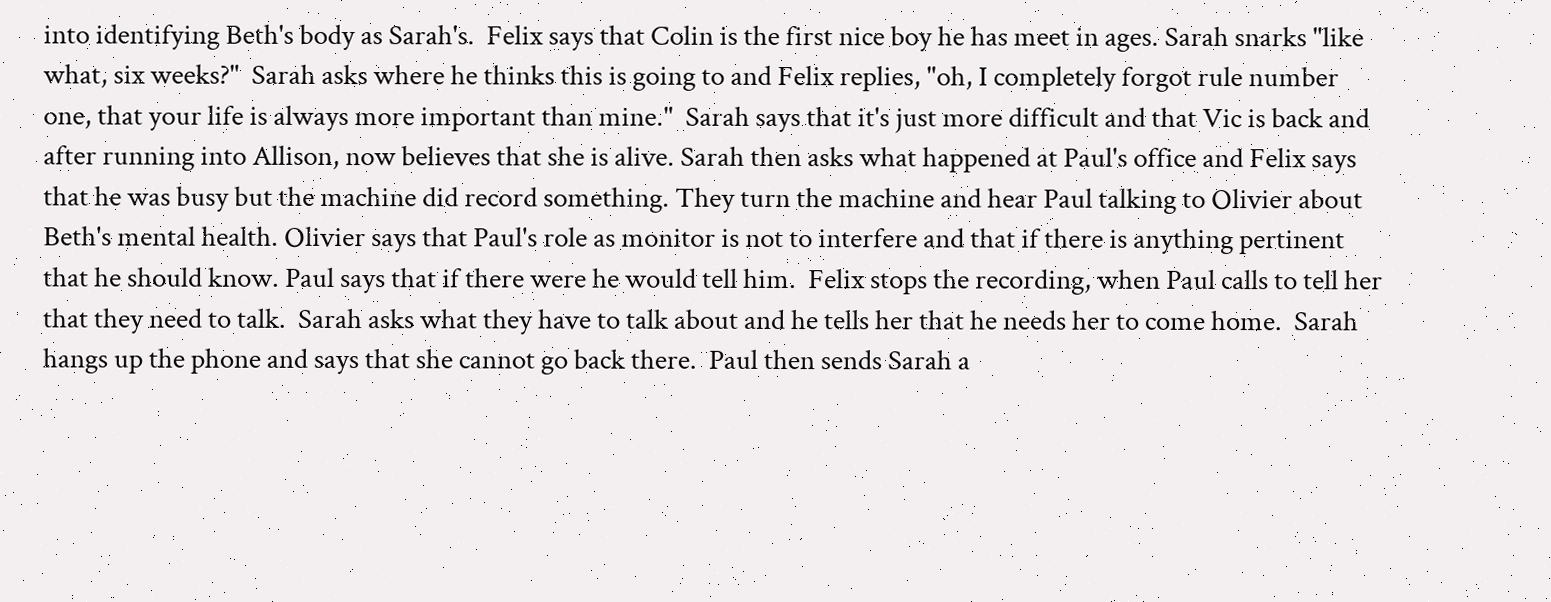into identifying Beth's body as Sarah's.  Felix says that Colin is the first nice boy he has meet in ages. Sarah snarks "like what, six weeks?"  Sarah asks where he thinks this is going to and Felix replies, "oh, I completely forgot rule number one, that your life is always more important than mine."  Sarah says that it's just more difficult and that Vic is back and after running into Allison, now believes that she is alive. Sarah then asks what happened at Paul's office and Felix says that he was busy but the machine did record something. They turn the machine and hear Paul talking to Olivier about Beth's mental health. Olivier says that Paul's role as monitor is not to interfere and that if there is anything pertinent that he should know. Paul says that if there were he would tell him.  Felix stops the recording, when Paul calls to tell her that they need to talk.  Sarah asks what they have to talk about and he tells her that he needs her to come home.  Sarah hangs up the phone and says that she cannot go back there.  Paul then sends Sarah a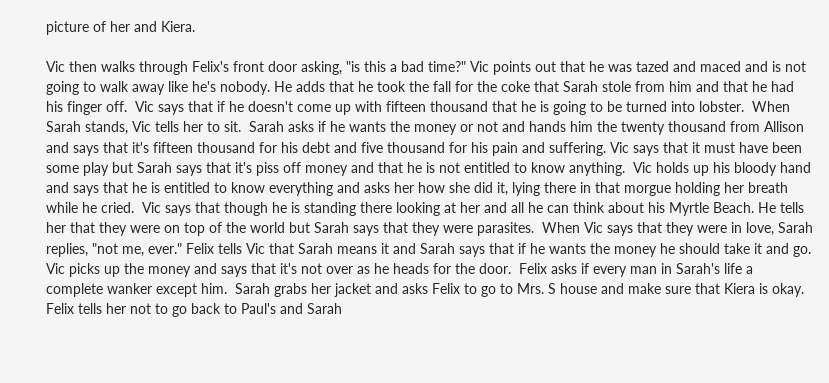picture of her and Kiera.

Vic then walks through Felix's front door asking, "is this a bad time?" Vic points out that he was tazed and maced and is not going to walk away like he's nobody. He adds that he took the fall for the coke that Sarah stole from him and that he had his finger off.  Vic says that if he doesn't come up with fifteen thousand that he is going to be turned into lobster.  When Sarah stands, Vic tells her to sit.  Sarah asks if he wants the money or not and hands him the twenty thousand from Allison and says that it's fifteen thousand for his debt and five thousand for his pain and suffering. Vic says that it must have been some play but Sarah says that it's piss off money and that he is not entitled to know anything.  Vic holds up his bloody hand and says that he is entitled to know everything and asks her how she did it, lying there in that morgue holding her breath while he cried.  Vic says that though he is standing there looking at her and all he can think about his Myrtle Beach. He tells her that they were on top of the world but Sarah says that they were parasites.  When Vic says that they were in love, Sarah replies, "not me, ever." Felix tells Vic that Sarah means it and Sarah says that if he wants the money he should take it and go.  Vic picks up the money and says that it's not over as he heads for the door.  Felix asks if every man in Sarah's life a complete wanker except him.  Sarah grabs her jacket and asks Felix to go to Mrs. S house and make sure that Kiera is okay.  Felix tells her not to go back to Paul's and Sarah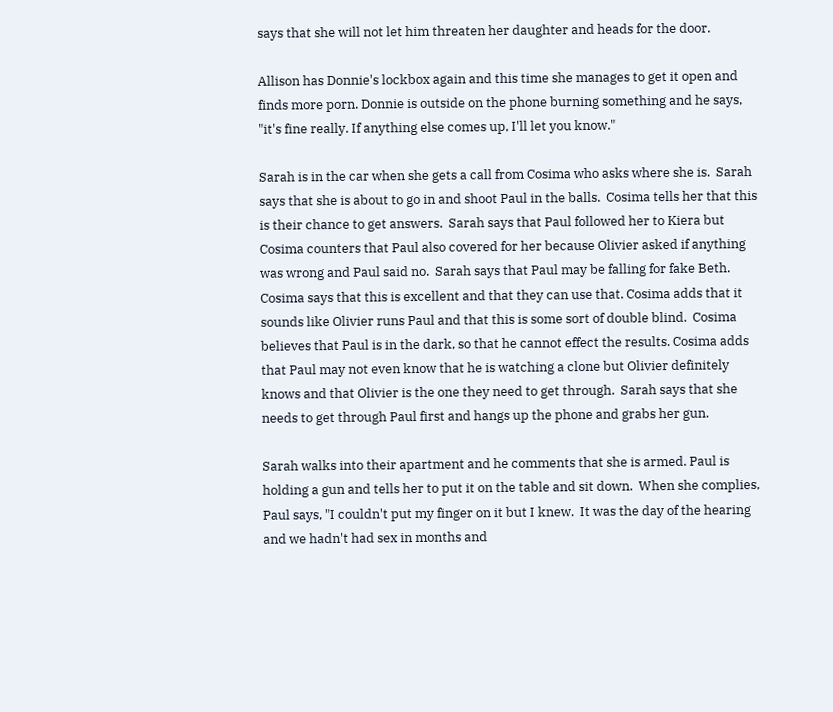says that she will not let him threaten her daughter and heads for the door.

Allison has Donnie's lockbox again and this time she manages to get it open and finds more porn. Donnie is outside on the phone burning something and he says, "it's fine really. If anything else comes up, I'll let you know."

Sarah is in the car when she gets a call from Cosima who asks where she is.  Sarah says that she is about to go in and shoot Paul in the balls.  Cosima tells her that this is their chance to get answers.  Sarah says that Paul followed her to Kiera but Cosima counters that Paul also covered for her because Olivier asked if anything was wrong and Paul said no.  Sarah says that Paul may be falling for fake Beth.  Cosima says that this is excellent and that they can use that. Cosima adds that it sounds like Olivier runs Paul and that this is some sort of double blind.  Cosima believes that Paul is in the dark, so that he cannot effect the results. Cosima adds that Paul may not even know that he is watching a clone but Olivier definitely knows and that Olivier is the one they need to get through.  Sarah says that she needs to get through Paul first and hangs up the phone and grabs her gun.

Sarah walks into their apartment and he comments that she is armed. Paul is  holding a gun and tells her to put it on the table and sit down.  When she complies, Paul says, "I couldn't put my finger on it but I knew.  It was the day of the hearing and we hadn't had sex in months and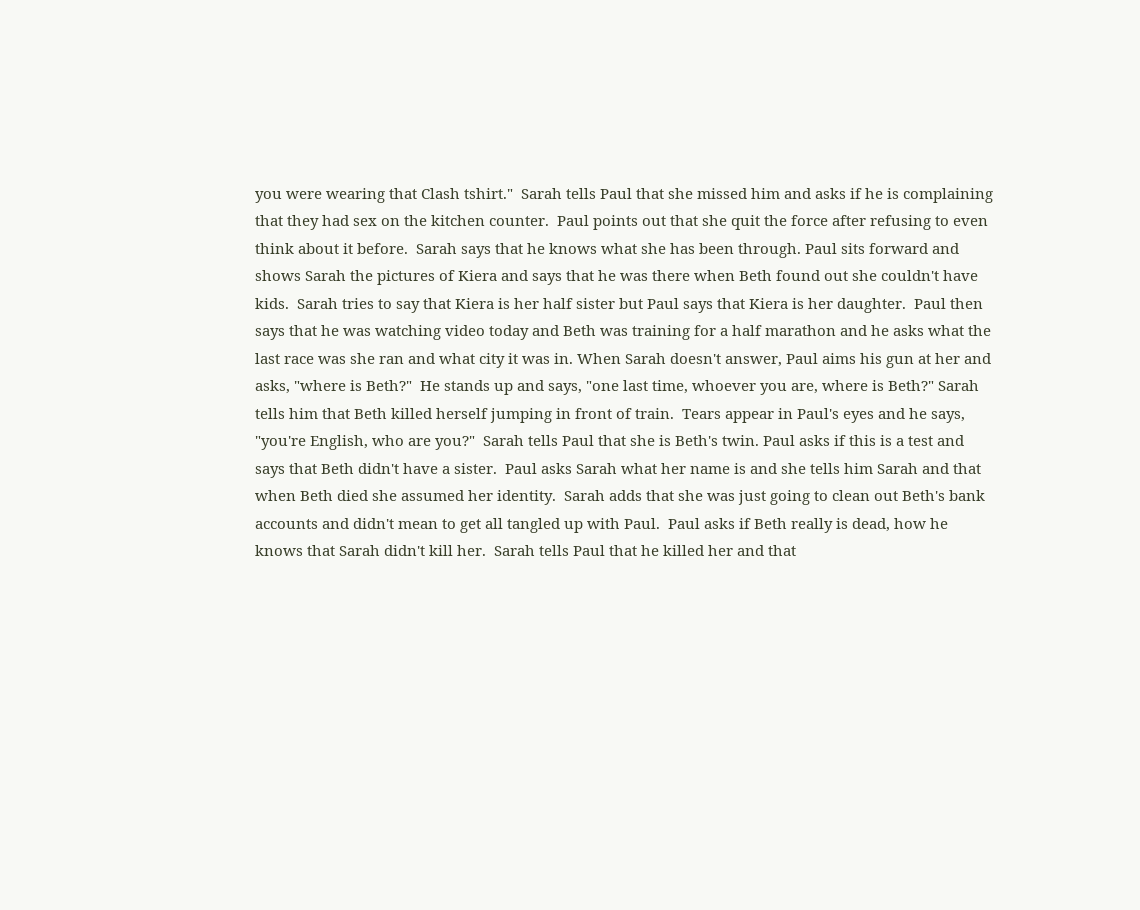you were wearing that Clash tshirt."  Sarah tells Paul that she missed him and asks if he is complaining that they had sex on the kitchen counter.  Paul points out that she quit the force after refusing to even think about it before.  Sarah says that he knows what she has been through. Paul sits forward and shows Sarah the pictures of Kiera and says that he was there when Beth found out she couldn't have kids.  Sarah tries to say that Kiera is her half sister but Paul says that Kiera is her daughter.  Paul then says that he was watching video today and Beth was training for a half marathon and he asks what the last race was she ran and what city it was in. When Sarah doesn't answer, Paul aims his gun at her and asks, "where is Beth?"  He stands up and says, "one last time, whoever you are, where is Beth?" Sarah tells him that Beth killed herself jumping in front of train.  Tears appear in Paul's eyes and he says, "you're English, who are you?"  Sarah tells Paul that she is Beth's twin. Paul asks if this is a test and says that Beth didn't have a sister.  Paul asks Sarah what her name is and she tells him Sarah and that when Beth died she assumed her identity.  Sarah adds that she was just going to clean out Beth's bank accounts and didn't mean to get all tangled up with Paul.  Paul asks if Beth really is dead, how he knows that Sarah didn't kill her.  Sarah tells Paul that he killed her and that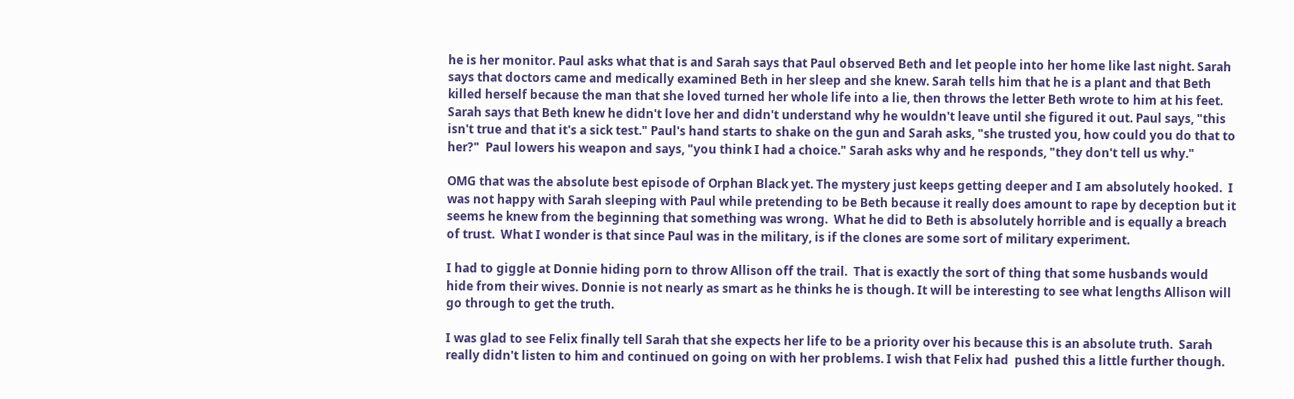he is her monitor. Paul asks what that is and Sarah says that Paul observed Beth and let people into her home like last night. Sarah says that doctors came and medically examined Beth in her sleep and she knew. Sarah tells him that he is a plant and that Beth killed herself because the man that she loved turned her whole life into a lie, then throws the letter Beth wrote to him at his feet. Sarah says that Beth knew he didn't love her and didn't understand why he wouldn't leave until she figured it out. Paul says, "this isn't true and that it's a sick test." Paul's hand starts to shake on the gun and Sarah asks, "she trusted you, how could you do that to her?"  Paul lowers his weapon and says, "you think I had a choice." Sarah asks why and he responds, "they don't tell us why."

OMG that was the absolute best episode of Orphan Black yet. The mystery just keeps getting deeper and I am absolutely hooked.  I was not happy with Sarah sleeping with Paul while pretending to be Beth because it really does amount to rape by deception but it seems he knew from the beginning that something was wrong.  What he did to Beth is absolutely horrible and is equally a breach of trust.  What I wonder is that since Paul was in the military, is if the clones are some sort of military experiment.

I had to giggle at Donnie hiding porn to throw Allison off the trail.  That is exactly the sort of thing that some husbands would hide from their wives. Donnie is not nearly as smart as he thinks he is though. It will be interesting to see what lengths Allison will go through to get the truth.

I was glad to see Felix finally tell Sarah that she expects her life to be a priority over his because this is an absolute truth.  Sarah really didn't listen to him and continued on going on with her problems. I wish that Felix had  pushed this a little further though.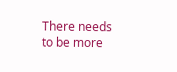There needs to be more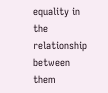equality in the relationship between them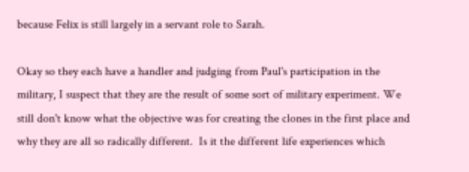because Felix is still largely in a servant role to Sarah.

Okay so they each have a handler and judging from Paul's participation in the military, I suspect that they are the result of some sort of military experiment. We still don't know what the objective was for creating the clones in the first place and why they are all so radically different.  Is it the different life experiences which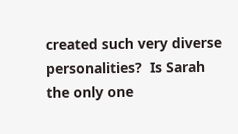created such very diverse personalities?  Is Sarah the only one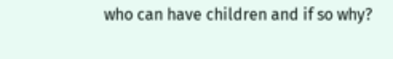who can have children and if so why?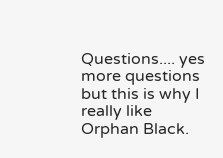Questions.... yes more questions but this is why I really like Orphan Black.